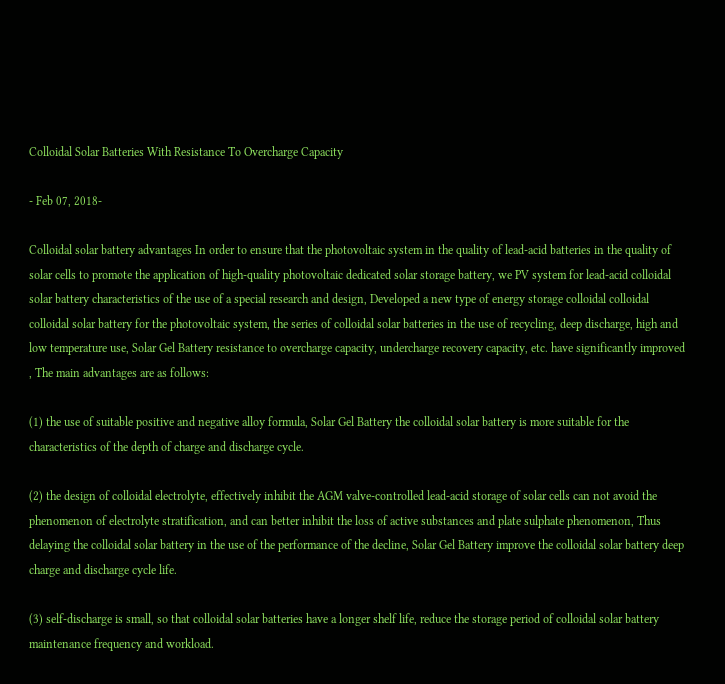Colloidal Solar Batteries With Resistance To Overcharge Capacity

- Feb 07, 2018-

Colloidal solar battery advantages In order to ensure that the photovoltaic system in the quality of lead-acid batteries in the quality of solar cells to promote the application of high-quality photovoltaic dedicated solar storage battery, we PV system for lead-acid colloidal solar battery characteristics of the use of a special research and design, Developed a new type of energy storage colloidal colloidal colloidal solar battery for the photovoltaic system, the series of colloidal solar batteries in the use of recycling, deep discharge, high and low temperature use, Solar Gel Battery resistance to overcharge capacity, undercharge recovery capacity, etc. have significantly improved , The main advantages are as follows:

(1) the use of suitable positive and negative alloy formula, Solar Gel Battery the colloidal solar battery is more suitable for the characteristics of the depth of charge and discharge cycle.

(2) the design of colloidal electrolyte, effectively inhibit the AGM valve-controlled lead-acid storage of solar cells can not avoid the phenomenon of electrolyte stratification, and can better inhibit the loss of active substances and plate sulphate phenomenon, Thus delaying the colloidal solar battery in the use of the performance of the decline, Solar Gel Battery improve the colloidal solar battery deep charge and discharge cycle life.

(3) self-discharge is small, so that colloidal solar batteries have a longer shelf life, reduce the storage period of colloidal solar battery maintenance frequency and workload.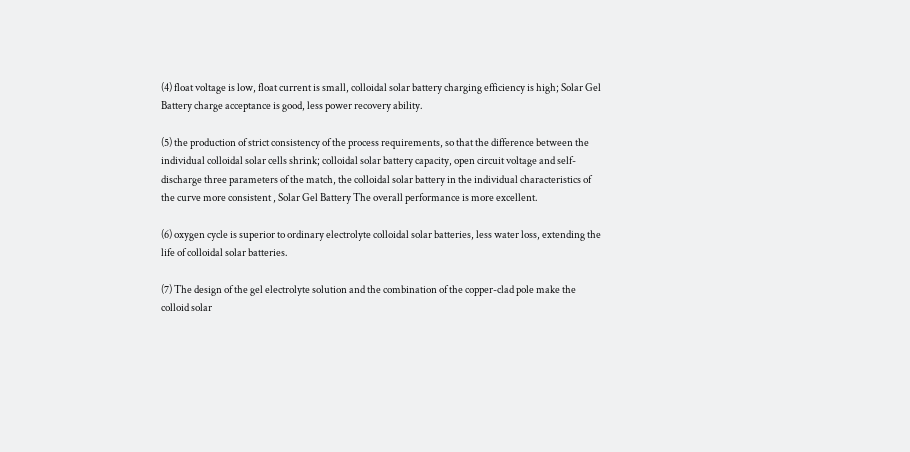(4) float voltage is low, float current is small, colloidal solar battery charging efficiency is high; Solar Gel Battery charge acceptance is good, less power recovery ability.

(5) the production of strict consistency of the process requirements, so that the difference between the individual colloidal solar cells shrink; colloidal solar battery capacity, open circuit voltage and self-discharge three parameters of the match, the colloidal solar battery in the individual characteristics of the curve more consistent , Solar Gel Battery The overall performance is more excellent.

(6) oxygen cycle is superior to ordinary electrolyte colloidal solar batteries, less water loss, extending the life of colloidal solar batteries.

(7) The design of the gel electrolyte solution and the combination of the copper-clad pole make the colloid solar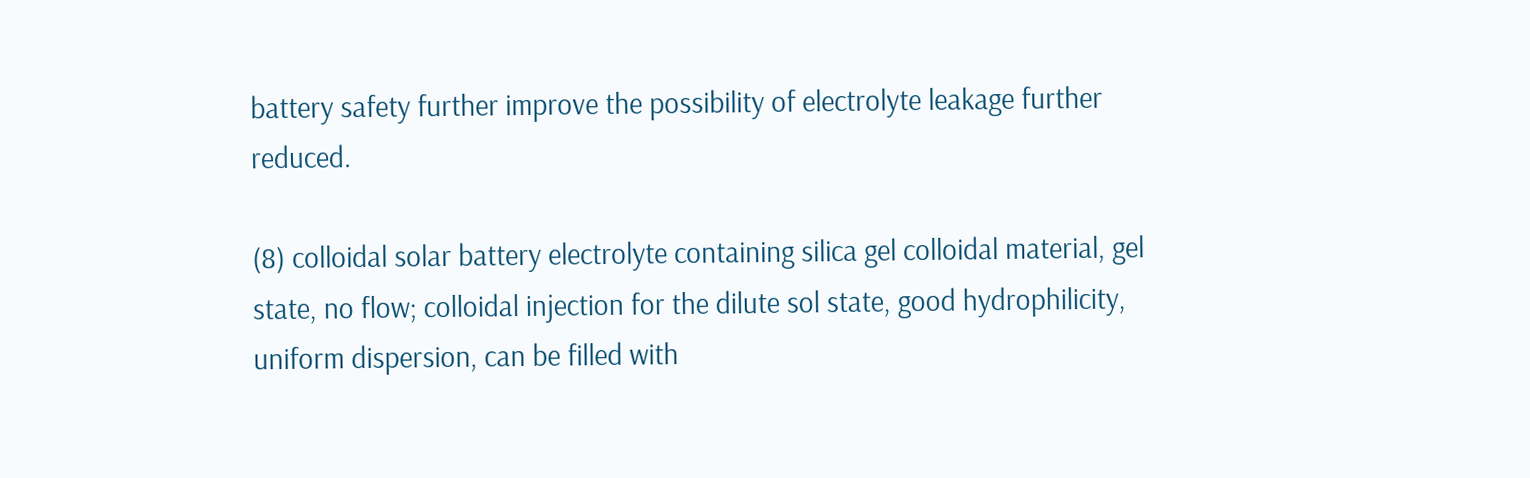battery safety further improve the possibility of electrolyte leakage further reduced.

(8) colloidal solar battery electrolyte containing silica gel colloidal material, gel state, no flow; colloidal injection for the dilute sol state, good hydrophilicity, uniform dispersion, can be filled with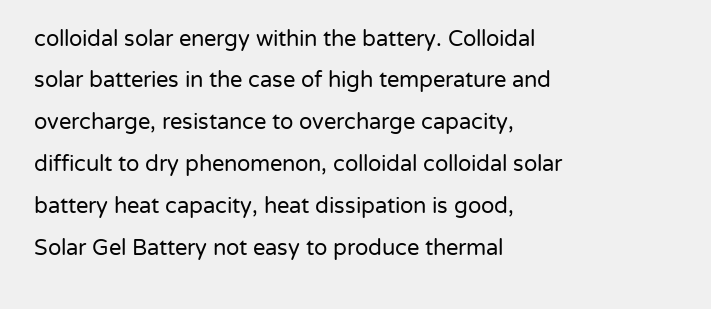colloidal solar energy within the battery. Colloidal solar batteries in the case of high temperature and overcharge, resistance to overcharge capacity, difficult to dry phenomenon, colloidal colloidal solar battery heat capacity, heat dissipation is good, Solar Gel Battery not easy to produce thermal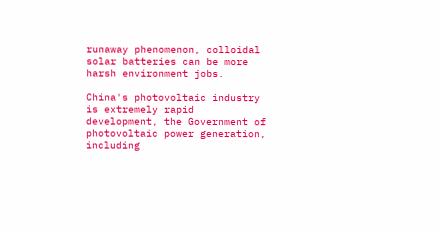runaway phenomenon, colloidal solar batteries can be more harsh environment jobs.

China's photovoltaic industry is extremely rapid development, the Government of photovoltaic power generation, including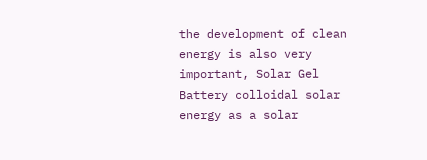the development of clean energy is also very important, Solar Gel Battery colloidal solar energy as a solar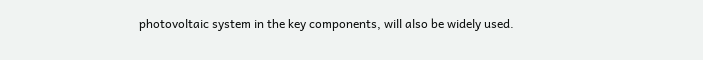photovoltaic system in the key components, will also be widely used.